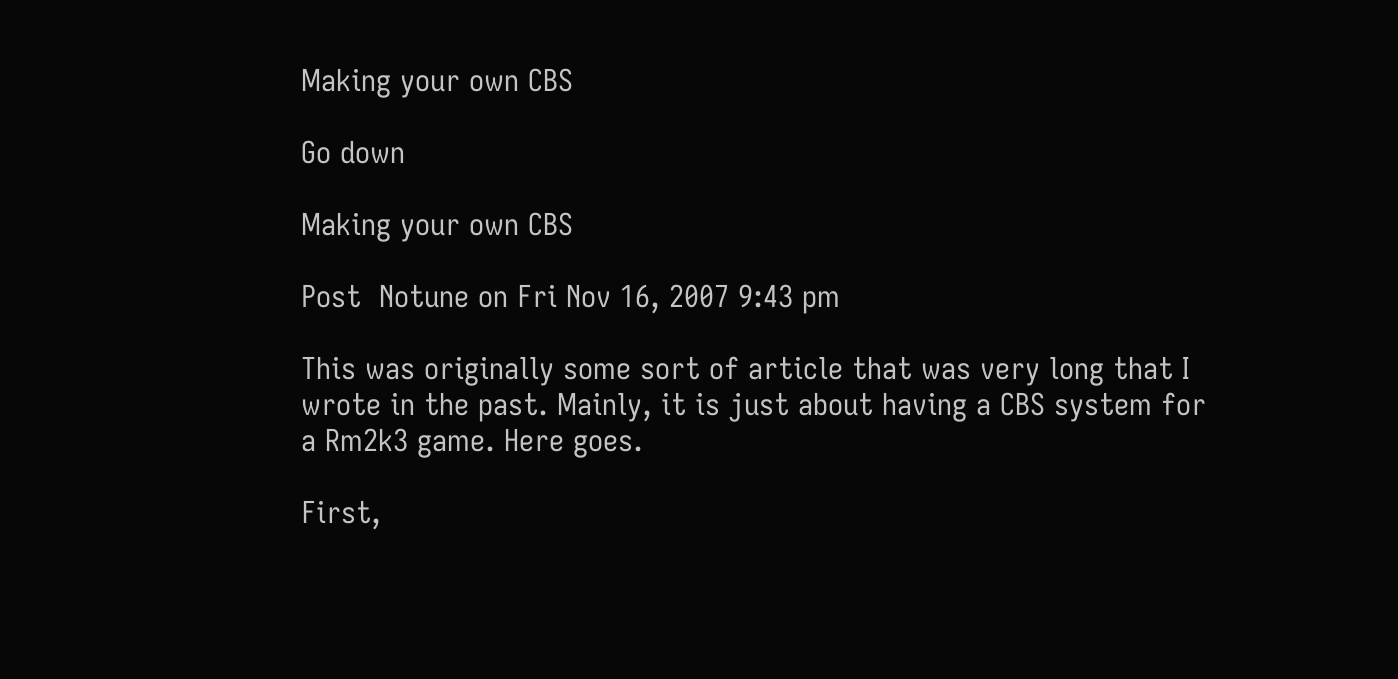Making your own CBS

Go down

Making your own CBS

Post  Notune on Fri Nov 16, 2007 9:43 pm

This was originally some sort of article that was very long that I wrote in the past. Mainly, it is just about having a CBS system for a Rm2k3 game. Here goes.

First,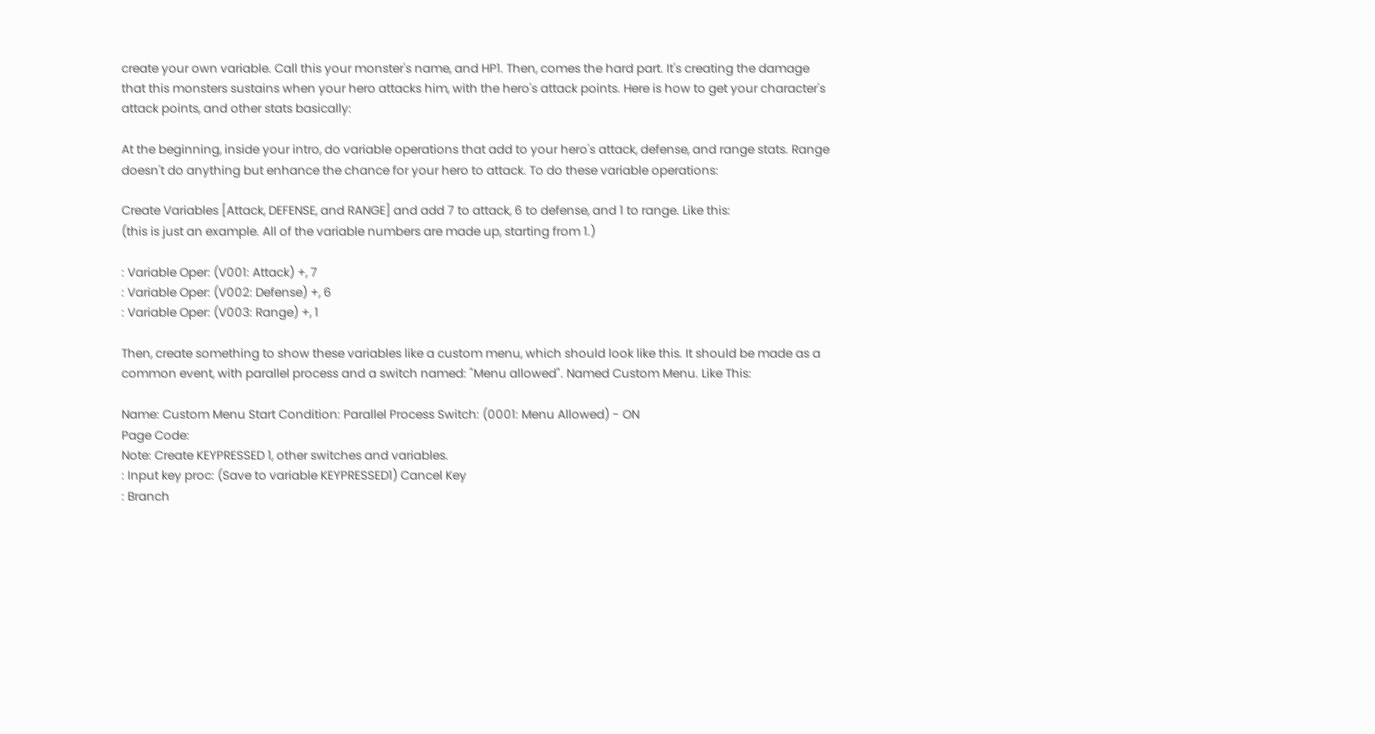create your own variable. Call this your monster's name, and HP1. Then, comes the hard part. It's creating the damage that this monsters sustains when your hero attacks him, with the hero's attack points. Here is how to get your character's attack points, and other stats basically:

At the beginning, inside your intro, do variable operations that add to your hero's attack, defense, and range stats. Range doesn't do anything but enhance the chance for your hero to attack. To do these variable operations:

Create Variables [Attack, DEFENSE, and RANGE] and add 7 to attack, 6 to defense, and 1 to range. Like this:
(this is just an example. All of the variable numbers are made up, starting from 1.)

: Variable Oper: (V001: Attack) +, 7
: Variable Oper: (V002: Defense) +, 6
: Variable Oper: (V003: Range) +, 1

Then, create something to show these variables like a custom menu, which should look like this. It should be made as a common event, with parallel process and a switch named: "Menu allowed". Named Custom Menu. Like This:

Name: Custom Menu Start Condition: Parallel Process Switch: (0001: Menu Allowed) - ON
Page Code:
Note: Create KEYPRESSED 1, other switches and variables.
: Input key proc: (Save to variable KEYPRESSED1) Cancel Key
: Branch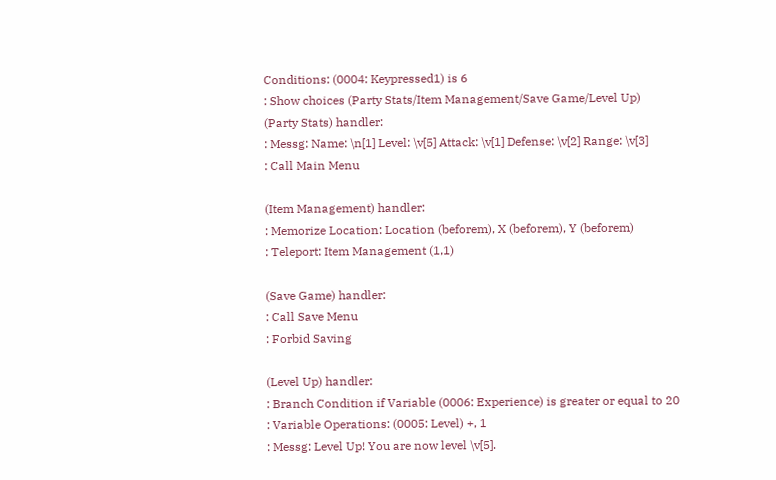Conditions: (0004: Keypressed1) is 6
: Show choices (Party Stats/Item Management/Save Game/Level Up)
(Party Stats) handler:
: Messg: Name: \n[1] Level: \v[5] Attack: \v[1] Defense: \v[2] Range: \v[3]
: Call Main Menu

(Item Management) handler:
: Memorize Location: Location (beforem), X (beforem), Y (beforem)
: Teleport: Item Management (1,1)

(Save Game) handler:
: Call Save Menu
: Forbid Saving

(Level Up) handler:
: Branch Condition if Variable (0006: Experience) is greater or equal to 20
: Variable Operations: (0005: Level) +, 1
: Messg: Level Up! You are now level \v[5].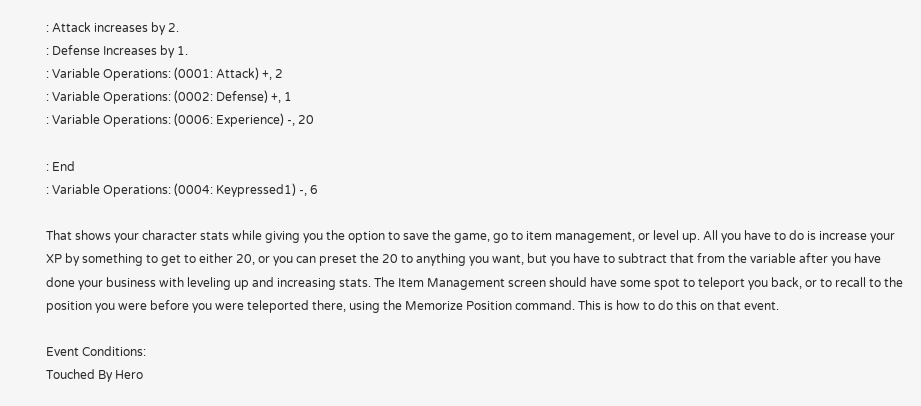: Attack increases by 2.
: Defense Increases by 1.
: Variable Operations: (0001: Attack) +, 2
: Variable Operations: (0002: Defense) +, 1
: Variable Operations: (0006: Experience) -, 20

: End
: Variable Operations: (0004: Keypressed1) -, 6

That shows your character stats while giving you the option to save the game, go to item management, or level up. All you have to do is increase your XP by something to get to either 20, or you can preset the 20 to anything you want, but you have to subtract that from the variable after you have done your business with leveling up and increasing stats. The Item Management screen should have some spot to teleport you back, or to recall to the position you were before you were teleported there, using the Memorize Position command. This is how to do this on that event.

Event Conditions:
Touched By Hero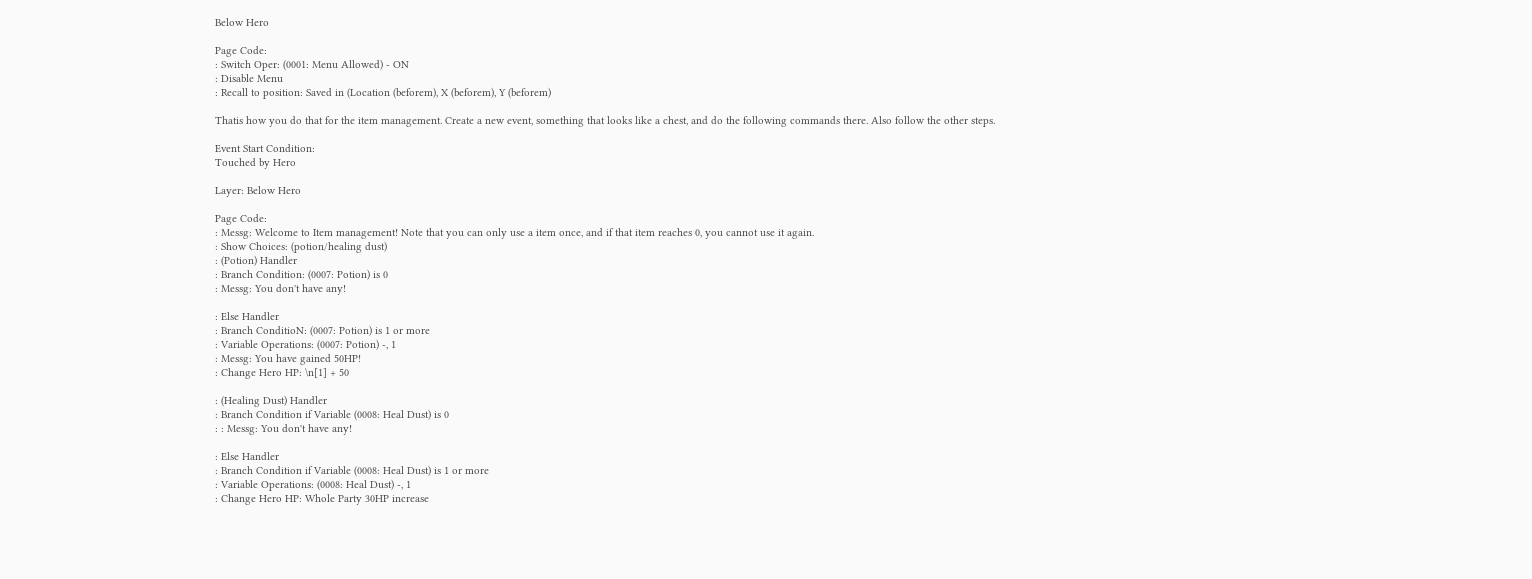Below Hero

Page Code:
: Switch Oper: (0001: Menu Allowed) - ON
: Disable Menu
: Recall to position: Saved in (Location (beforem), X (beforem), Y (beforem)

Thatis how you do that for the item management. Create a new event, something that looks like a chest, and do the following commands there. Also follow the other steps.

Event Start Condition:
Touched by Hero

Layer: Below Hero

Page Code:
: Messg: Welcome to Item management! Note that you can only use a item once, and if that item reaches 0, you cannot use it again.
: Show Choices: (potion/healing dust)
: (Potion) Handler
: Branch Condition: (0007: Potion) is 0
: Messg: You don't have any!

: Else Handler
: Branch ConditioN: (0007: Potion) is 1 or more
: Variable Operations: (0007: Potion) -, 1
: Messg: You have gained 50HP!
: Change Hero HP: \n[1] + 50

: (Healing Dust) Handler
: Branch Condition if Variable (0008: Heal Dust) is 0
: : Messg: You don't have any!

: Else Handler
: Branch Condition if Variable (0008: Heal Dust) is 1 or more
: Variable Operations: (0008: Heal Dust) -, 1
: Change Hero HP: Whole Party 30HP increase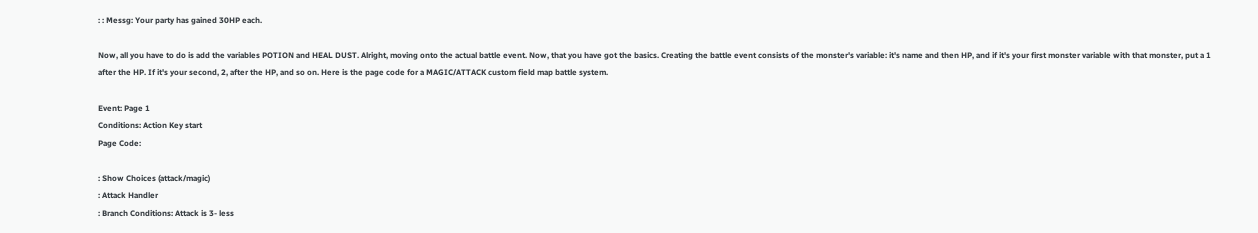: : Messg: Your party has gained 30HP each.

Now, all you have to do is add the variables POTION and HEAL DUST. Alright, moving onto the actual battle event. Now, that you have got the basics. Creating the battle event consists of the monster's variable: it's name and then HP, and if it's your first monster variable with that monster, put a 1 after the HP. If it's your second, 2, after the HP, and so on. Here is the page code for a MAGIC/ATTACK custom field map battle system.

Event: Page 1
Conditions: Action Key start
Page Code:

: Show Choices (attack/magic)
: Attack Handler
: Branch Conditions: Attack is 3- less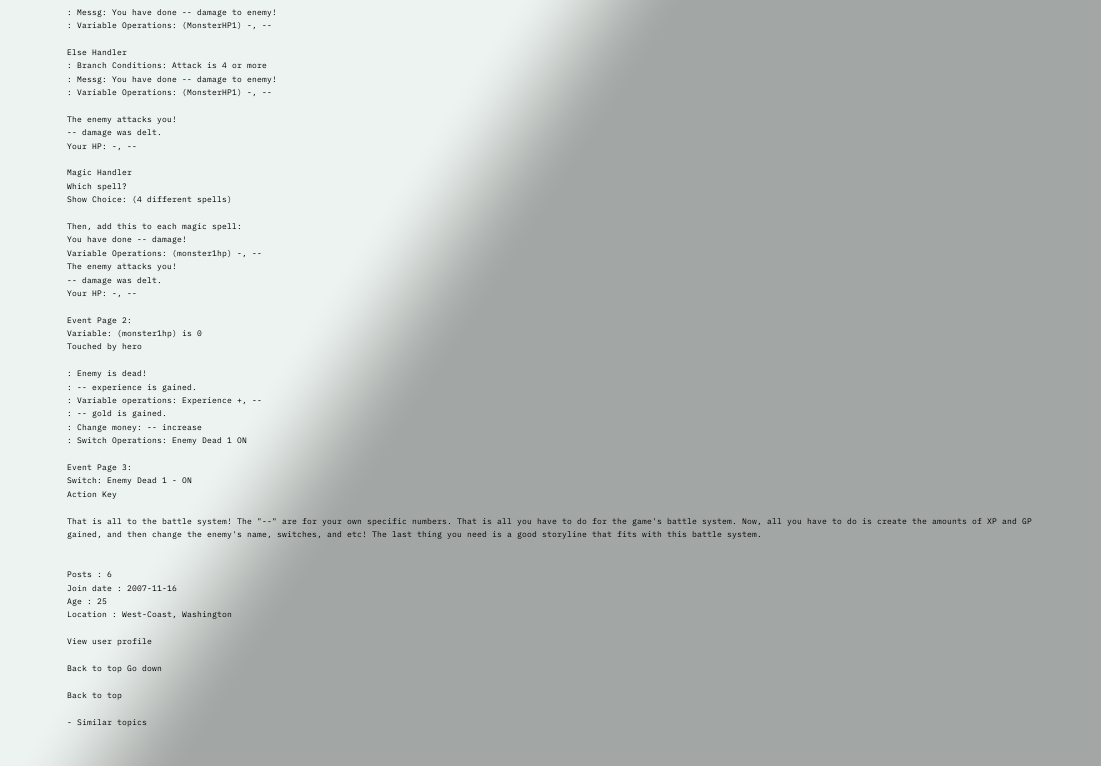: Messg: You have done -- damage to enemy!
: Variable Operations: (MonsterHP1) -, --

Else Handler
: Branch Conditions: Attack is 4 or more
: Messg: You have done -- damage to enemy!
: Variable Operations: (MonsterHP1) -, --

The enemy attacks you!
-- damage was delt.
Your HP: -, --

Magic Handler
Which spell?
Show Choice: (4 different spells)

Then, add this to each magic spell:
You have done -- damage!
Variable Operations: (monster1hp) -, --
The enemy attacks you!
-- damage was delt.
Your HP: -, --

Event Page 2:
Variable: (monster1hp) is 0
Touched by hero

: Enemy is dead!
: -- experience is gained.
: Variable operations: Experience +, --
: -- gold is gained.
: Change money: -- increase
: Switch Operations: Enemy Dead 1 ON

Event Page 3:
Switch: Enemy Dead 1 - ON
Action Key

That is all to the battle system! The "--" are for your own specific numbers. That is all you have to do for the game's battle system. Now, all you have to do is create the amounts of XP and GP gained, and then change the enemy's name, switches, and etc! The last thing you need is a good storyline that fits with this battle system.


Posts : 6
Join date : 2007-11-16
Age : 25
Location : West-Coast, Washington

View user profile

Back to top Go down

Back to top

- Similar topics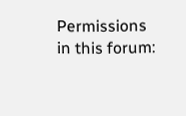Permissions in this forum: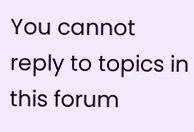You cannot reply to topics in this forum